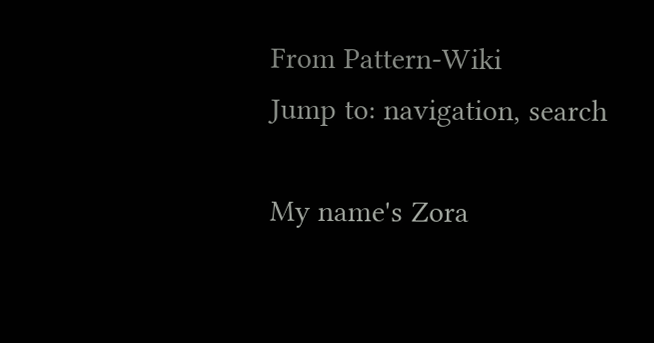From Pattern-Wiki
Jump to: navigation, search

My name's Zora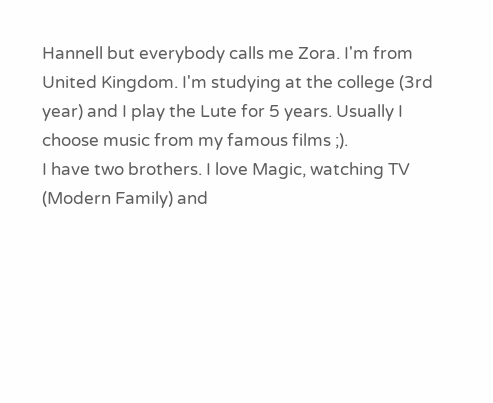Hannell but everybody calls me Zora. I'm from United Kingdom. I'm studying at the college (3rd year) and I play the Lute for 5 years. Usually I choose music from my famous films ;).
I have two brothers. I love Magic, watching TV (Modern Family) and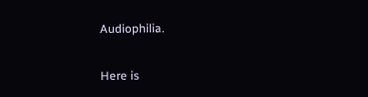Audiophilia.

Here is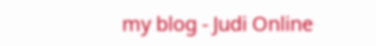my blog - Judi Online